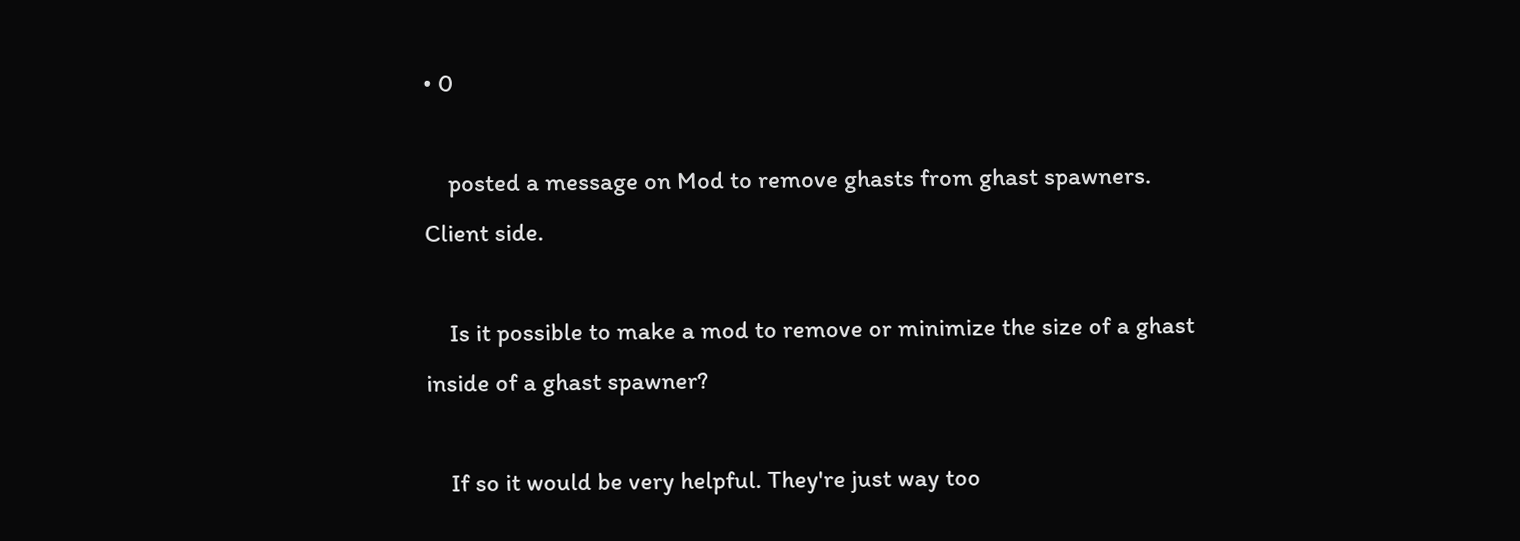• 0

    posted a message on Mod to remove ghasts from ghast spawners. Client side.

    Is it possible to make a mod to remove or minimize the size of a ghast inside of a ghast spawner?

    If so it would be very helpful. They're just way too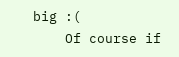big :(
    Of course if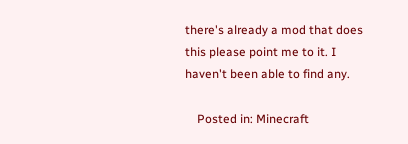there's already a mod that does this please point me to it. I haven't been able to find any.

    Posted in: Minecraft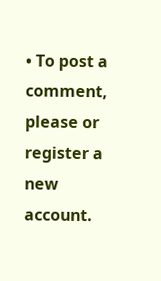• To post a comment, please or register a new account.